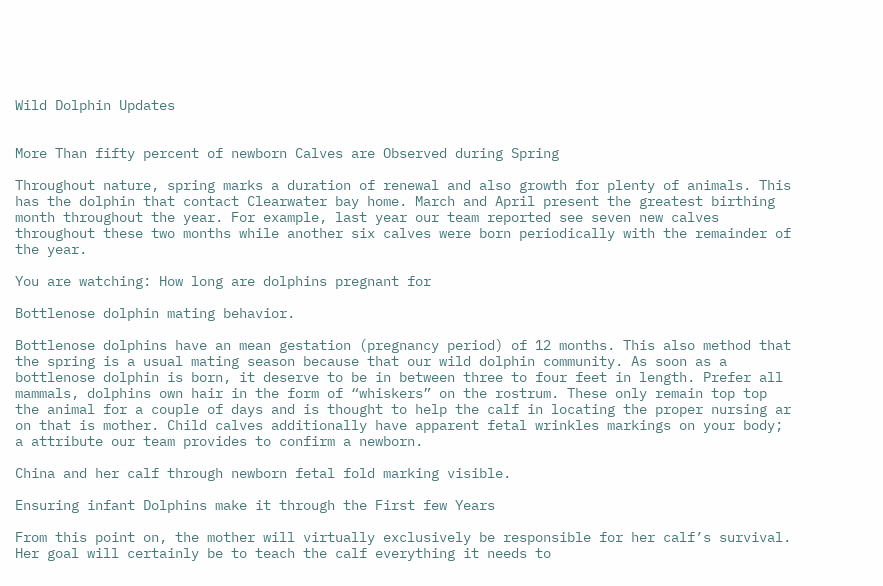Wild Dolphin Updates


More Than fifty percent of newborn Calves are Observed during Spring

Throughout nature, spring marks a duration of renewal and also growth for plenty of animals. This has the dolphin that contact Clearwater bay home. March and April present the greatest birthing month throughout the year. For example, last year our team reported see seven new calves throughout these two months while another six calves were born periodically with the remainder of the year.

You are watching: How long are dolphins pregnant for

Bottlenose dolphin mating behavior.

Bottlenose dolphins have an mean gestation (pregnancy period) of 12 months. This also method that the spring is a usual mating season because that our wild dolphin community. As soon as a bottlenose dolphin is born, it deserve to be in between three to four feet in length. Prefer all mammals, dolphins own hair in the form of “whiskers” on the rostrum. These only remain top top the animal for a couple of days and is thought to help the calf in locating the proper nursing ar on that is mother. Child calves additionally have apparent fetal wrinkles markings on your body; a attribute our team provides to confirm a newborn.

China and her calf through newborn fetal fold marking visible.

Ensuring infant Dolphins make it through the First few Years

From this point on, the mother will virtually exclusively be responsible for her calf’s survival. Her goal will certainly be to teach the calf everything it needs to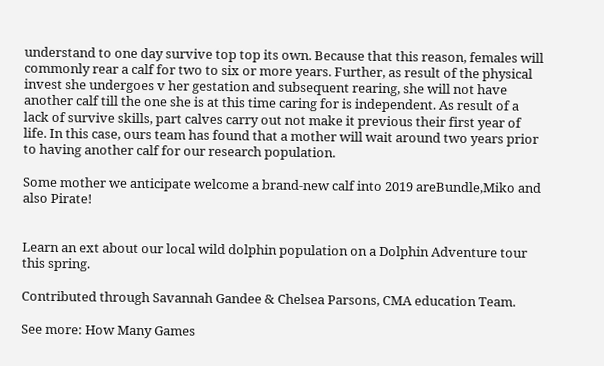understand to one day survive top top its own. Because that this reason, females will commonly rear a calf for two to six or more years. Further, as result of the physical invest she undergoes v her gestation and subsequent rearing, she will not have another calf till the one she is at this time caring for is independent. As result of a lack of survive skills, part calves carry out not make it previous their first year of life. In this case, ours team has found that a mother will wait around two years prior to having another calf for our research population.

Some mother we anticipate welcome a brand-new calf into 2019 areBundle,Miko and also Pirate!


Learn an ext about our local wild dolphin population on a Dolphin Adventure tour this spring.

Contributed through Savannah Gandee & Chelsea Parsons, CMA education Team.

See more: How Many Games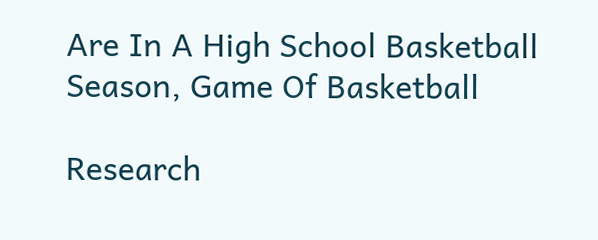Are In A High School Basketball Season, Game Of Basketball

Research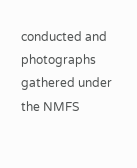conducted and photographs gathered under the NMFS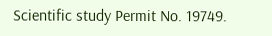Scientific study Permit No. 19749.